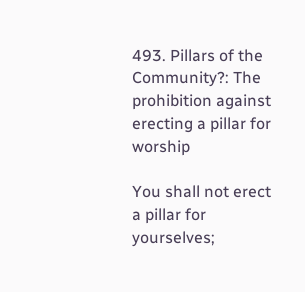493. Pillars of the Community?: The prohibition against erecting a pillar for worship

You shall not erect a pillar for yourselves;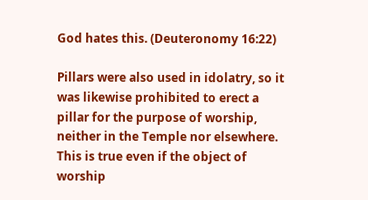God hates this. (Deuteronomy 16:22)

Pillars were also used in idolatry, so it was likewise prohibited to erect a pillar for the purpose of worship, neither in the Temple nor elsewhere. This is true even if the object of worship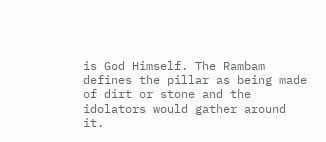is God Himself. The Rambam defines the pillar as being made of dirt or stone and the idolators would gather around it.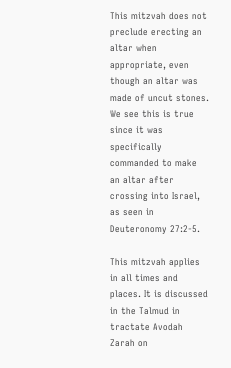This mitzvah does not preclude erecting an altar when appropriate, even though an altar was made of uncut stones. We see this is true since it was specifically commanded to make an altar after crossing into Israel, as seen in Deuteronomy 27:2-5.

This mitzvah applies in all times and places. It is discussed in the Talmud in tractate Avodah Zarah on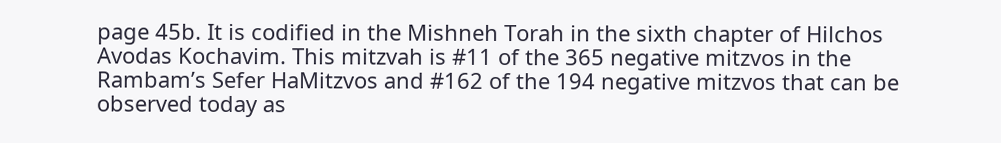page 45b. It is codified in the Mishneh Torah in the sixth chapter of Hilchos Avodas Kochavim. This mitzvah is #11 of the 365 negative mitzvos in the Rambam’s Sefer HaMitzvos and #162 of the 194 negative mitzvos that can be observed today as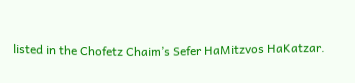listed in the Chofetz Chaim’s Sefer HaMitzvos HaKatzar.